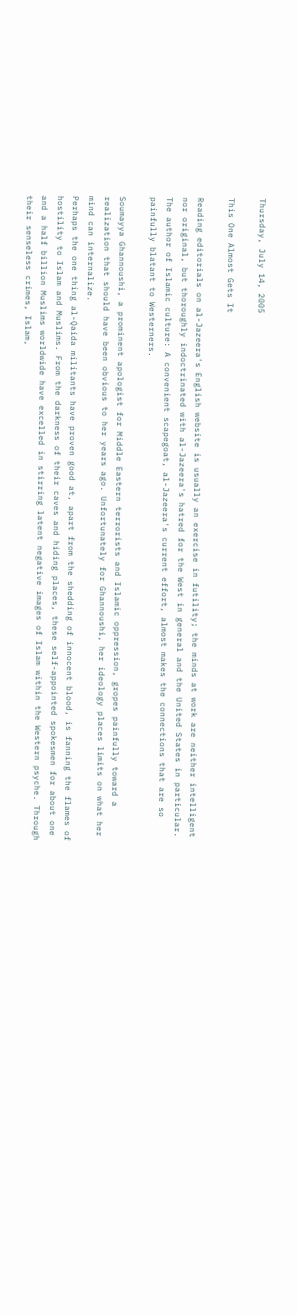Thursday, July 14, 2005

This One Almost Gets It

Reading editorials on al-Jazeera's English website is usually an exercise in futility; the minds at work are neither intelligent nor original, but thoroughly indoctrinated with al-Jazeera's hatred for the West in general and the United States in particular. The author of Islamic culture: A convenient scapegoat, al-Jazeera's current effort, almost makes the connections that are so painfully blatant to Westerners.

Soumayya Ghannoushi, a prominent apologist for Middle Eastern terrorists and Islamic oppression, gropes painfully toward a realization that should have been obvious to her years ago. Unfortunately for Ghannoushi, her ideology places limits on what her mind can internalize.
Perhaps the one thing al-Qaida militants have proven good at, apart from the shedding of innocent blood, is fanning the flames of hostility to Islam and Muslims. From the darkness of their caves and hiding places, these self-appointed spokesmen for about one and a half billion Muslims worldwide have excelled in stirring latent negative images of Islam within the Western psyche. Through their senseless crimes, Islam,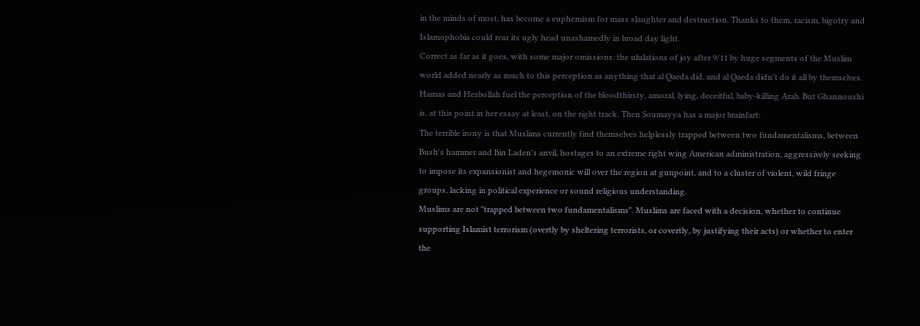in the minds of most, has become a euphemism for mass slaughter and destruction. Thanks to them, racism, bigotry and Islamophobia could rear its ugly head unashamedly in broad day light.
Correct as far as it goes, with some major omissions: the ululations of joy after 9/11 by huge segments of the Muslim world added nearly as much to this perception as anything that al Qaeda did, and al Qaeda didn't do it all by themselves. Hamas and Hezbollah fuel the perception of the bloodthirsty, amoral, lying, deceitful, baby-killing Arab. But Ghannoushi is, at this point in her essay at least, on the right track. Then Soumayya has a major brainfart:
The terrible irony is that Muslims currently find themselves helplessly trapped between two fundamentalisms, between Bush's hammer and Bin Laden's anvil, hostages to an extreme right wing American administration, aggressively seeking to impose its expansionist and hegemonic will over the region at gunpoint, and to a cluster of violent, wild fringe groups, lacking in political experience or sound religious understanding.
Muslims are not "trapped between two fundamentalisms". Muslims are faced with a decision, whether to continue supporting Islamist terrorism (overtly by sheltering terrorists, or covertly, by justifying their acts) or whether to enter the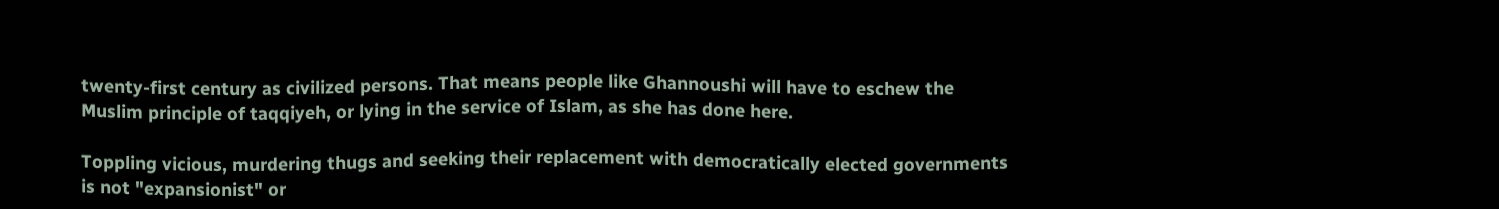twenty-first century as civilized persons. That means people like Ghannoushi will have to eschew the Muslim principle of taqqiyeh, or lying in the service of Islam, as she has done here.

Toppling vicious, murdering thugs and seeking their replacement with democratically elected governments is not "expansionist" or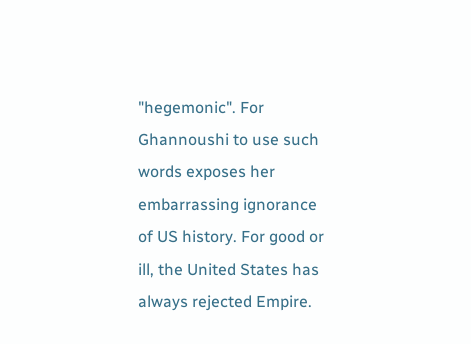"hegemonic". For Ghannoushi to use such words exposes her embarrassing ignorance of US history. For good or ill, the United States has always rejected Empire.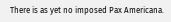There is as yet no imposed Pax Americana.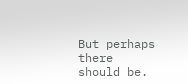But perhaps there should be.